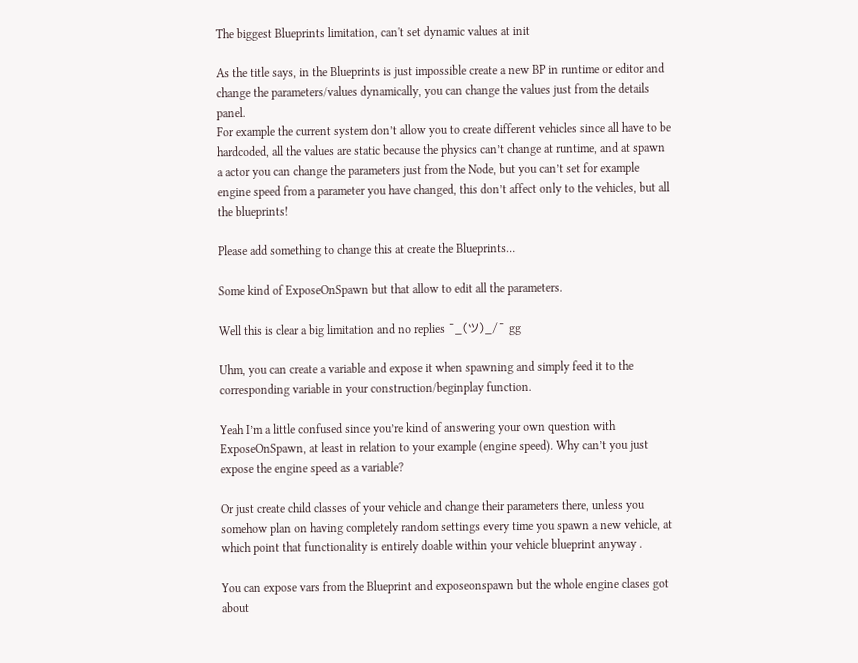The biggest Blueprints limitation, can't set dynamic values at init

As the title says, in the Blueprints is just impossible create a new BP in runtime or editor and change the parameters/values dynamically, you can change the values just from the details panel.
For example the current system don’t allow you to create different vehicles since all have to be hardcoded, all the values are static because the physics can’t change at runtime, and at spawn a actor you can change the parameters just from the Node, but you can’t set for example engine speed from a parameter you have changed, this don’t affect only to the vehicles, but all the blueprints!

Please add something to change this at create the Blueprints…

Some kind of ExposeOnSpawn but that allow to edit all the parameters.

Well this is clear a big limitation and no replies ¯_(ツ)_/¯ gg

Uhm, you can create a variable and expose it when spawning and simply feed it to the corresponding variable in your construction/beginplay function.

Yeah I’m a little confused since you’re kind of answering your own question with ExposeOnSpawn, at least in relation to your example (engine speed). Why can’t you just expose the engine speed as a variable?

Or just create child classes of your vehicle and change their parameters there, unless you somehow plan on having completely random settings every time you spawn a new vehicle, at which point that functionality is entirely doable within your vehicle blueprint anyway .

You can expose vars from the Blueprint and exposeonspawn but the whole engine clases got about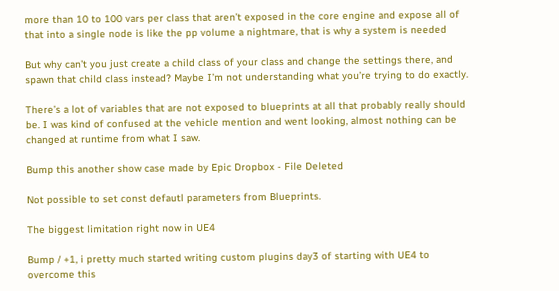more than 10 to 100 vars per class that aren’t exposed in the core engine and expose all of that into a single node is like the pp volume a nightmare, that is why a system is needed

But why can’t you just create a child class of your class and change the settings there, and spawn that child class instead? Maybe I’m not understanding what you’re trying to do exactly.

There’s a lot of variables that are not exposed to blueprints at all that probably really should be. I was kind of confused at the vehicle mention and went looking, almost nothing can be changed at runtime from what I saw.

Bump this another show case made by Epic Dropbox - File Deleted

Not possible to set const defautl parameters from Blueprints.

The biggest limitation right now in UE4

Bump / +1, i pretty much started writing custom plugins day3 of starting with UE4 to overcome this